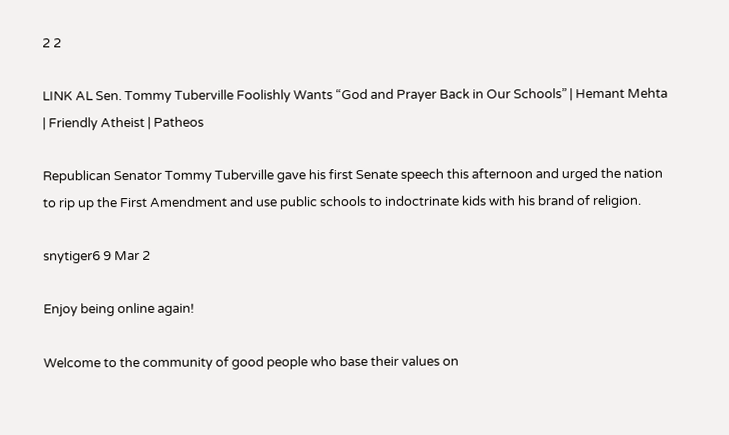2 2

LINK AL Sen. Tommy Tuberville Foolishly Wants “God and Prayer Back in Our Schools” | Hemant Mehta | Friendly Atheist | Patheos

Republican Senator Tommy Tuberville gave his first Senate speech this afternoon and urged the nation to rip up the First Amendment and use public schools to indoctrinate kids with his brand of religion.

snytiger6 9 Mar 2

Enjoy being online again!

Welcome to the community of good people who base their values on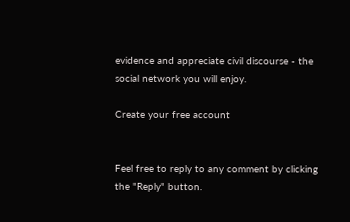evidence and appreciate civil discourse - the social network you will enjoy.

Create your free account


Feel free to reply to any comment by clicking the "Reply" button.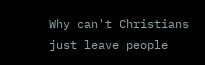Why can't Christians just leave people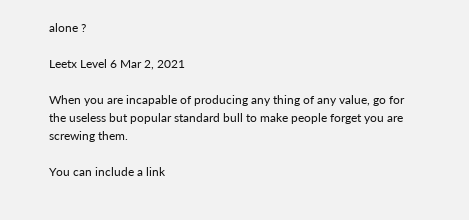alone ?

Leetx Level 6 Mar 2, 2021

When you are incapable of producing any thing of any value, go for the useless but popular standard bull to make people forget you are screwing them.

You can include a link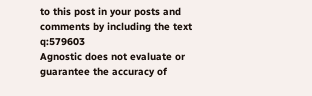to this post in your posts and comments by including the text q:579603
Agnostic does not evaluate or guarantee the accuracy of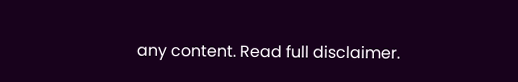any content. Read full disclaimer.